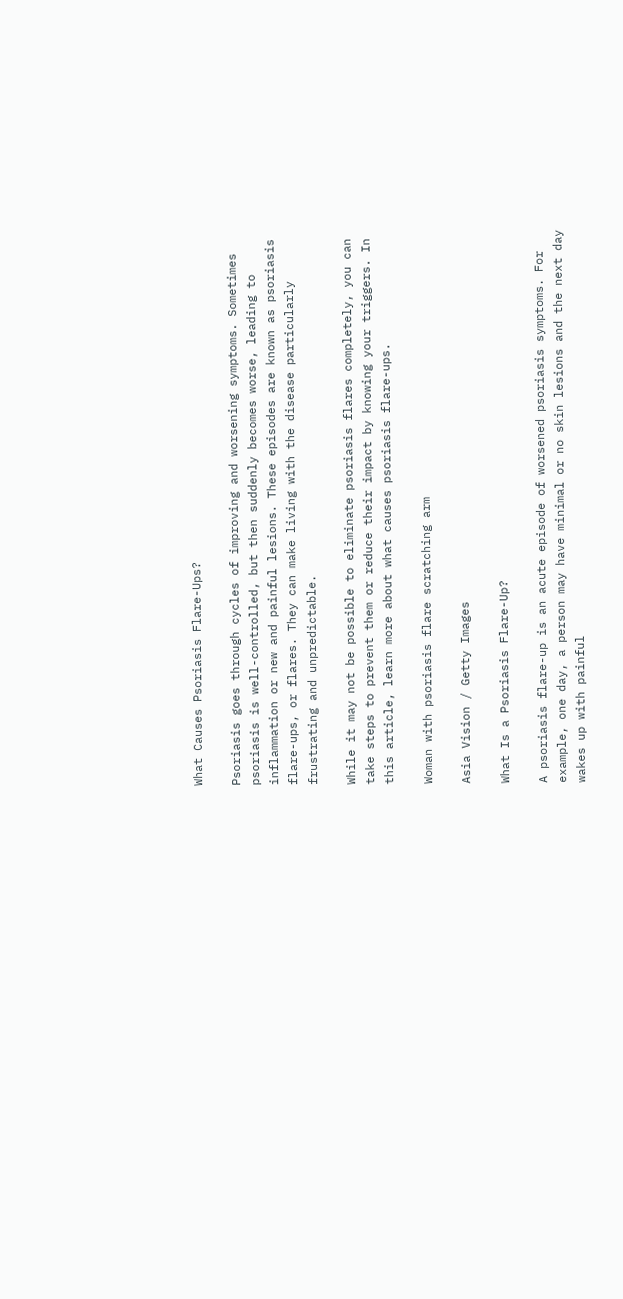What Causes Psoriasis Flare-Ups?

Psoriasis goes through cycles of improving and worsening symptoms. Sometimes psoriasis is well-controlled, but then suddenly becomes worse, leading to inflammation or new and painful lesions. These episodes are known as psoriasis flare-ups, or flares. They can make living with the disease particularly frustrating and unpredictable.

While it may not be possible to eliminate psoriasis flares completely, you can take steps to prevent them or reduce their impact by knowing your triggers. In this article, learn more about what causes psoriasis flare-ups.

Woman with psoriasis flare scratching arm

Asia Vision / Getty Images

What Is a Psoriasis Flare-Up?

A psoriasis flare-up is an acute episode of worsened psoriasis symptoms. For example, one day, a person may have minimal or no skin lesions and the next day wakes up with painful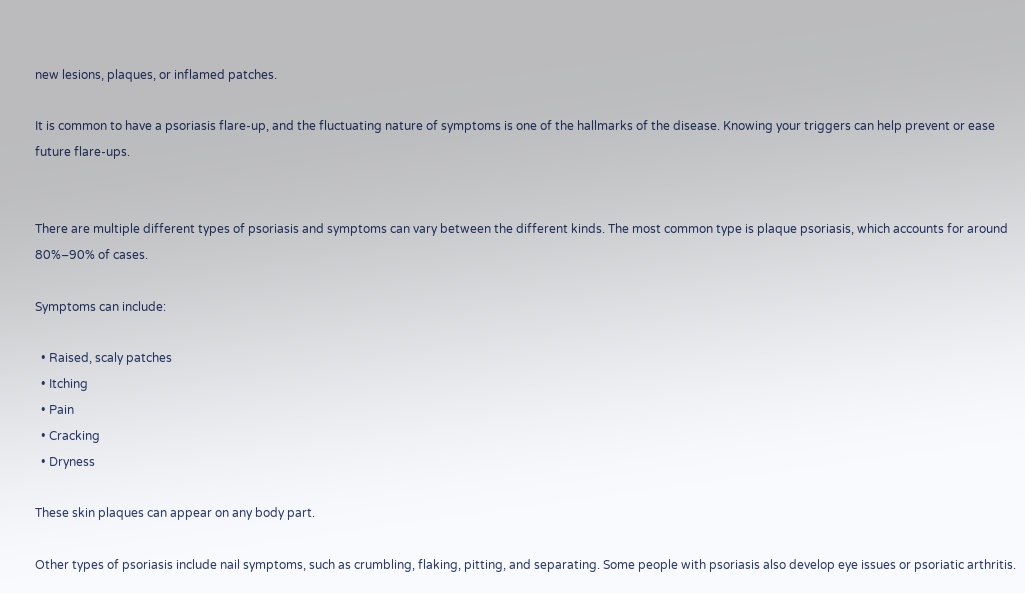new lesions, plaques, or inflamed patches.

It is common to have a psoriasis flare-up, and the fluctuating nature of symptoms is one of the hallmarks of the disease. Knowing your triggers can help prevent or ease future flare-ups.


There are multiple different types of psoriasis and symptoms can vary between the different kinds. The most common type is plaque psoriasis, which accounts for around 80%–90% of cases.

Symptoms can include:

  • Raised, scaly patches
  • Itching
  • Pain
  • Cracking
  • Dryness

These skin plaques can appear on any body part.

Other types of psoriasis include nail symptoms, such as crumbling, flaking, pitting, and separating. Some people with psoriasis also develop eye issues or psoriatic arthritis.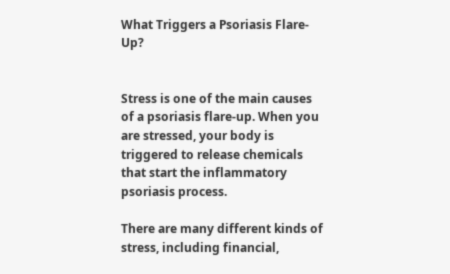What Triggers a Psoriasis Flare-Up?


Stress is one of the main causes of a psoriasis flare-up. When you are stressed, your body is triggered to release chemicals that start the inflammatory psoriasis process.

There are many different kinds of stress, including financial,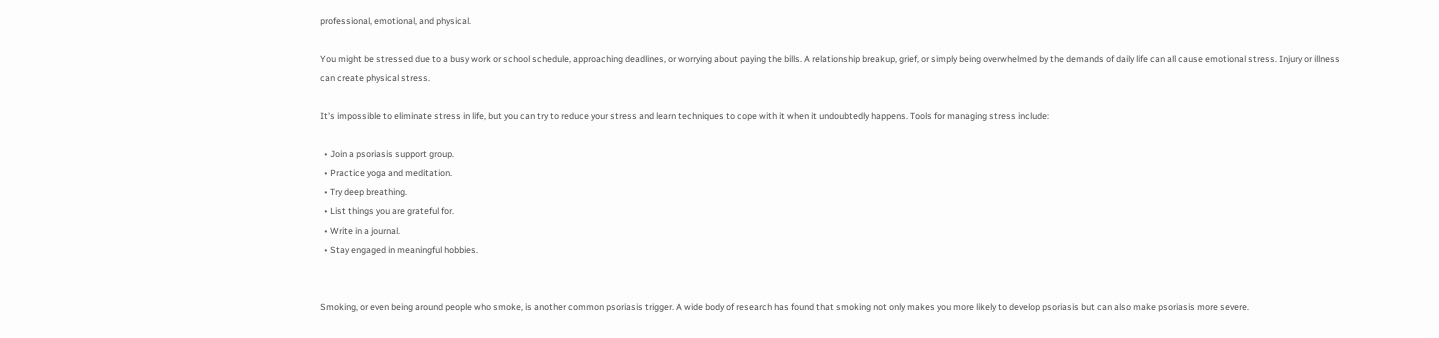professional, emotional, and physical.

You might be stressed due to a busy work or school schedule, approaching deadlines, or worrying about paying the bills. A relationship breakup, grief, or simply being overwhelmed by the demands of daily life can all cause emotional stress. Injury or illness can create physical stress.

It's impossible to eliminate stress in life, but you can try to reduce your stress and learn techniques to cope with it when it undoubtedly happens. Tools for managing stress include:

  • Join a psoriasis support group.
  • Practice yoga and meditation.
  • Try deep breathing.
  • List things you are grateful for.
  • Write in a journal.
  • Stay engaged in meaningful hobbies.


Smoking, or even being around people who smoke, is another common psoriasis trigger. A wide body of research has found that smoking not only makes you more likely to develop psoriasis but can also make psoriasis more severe.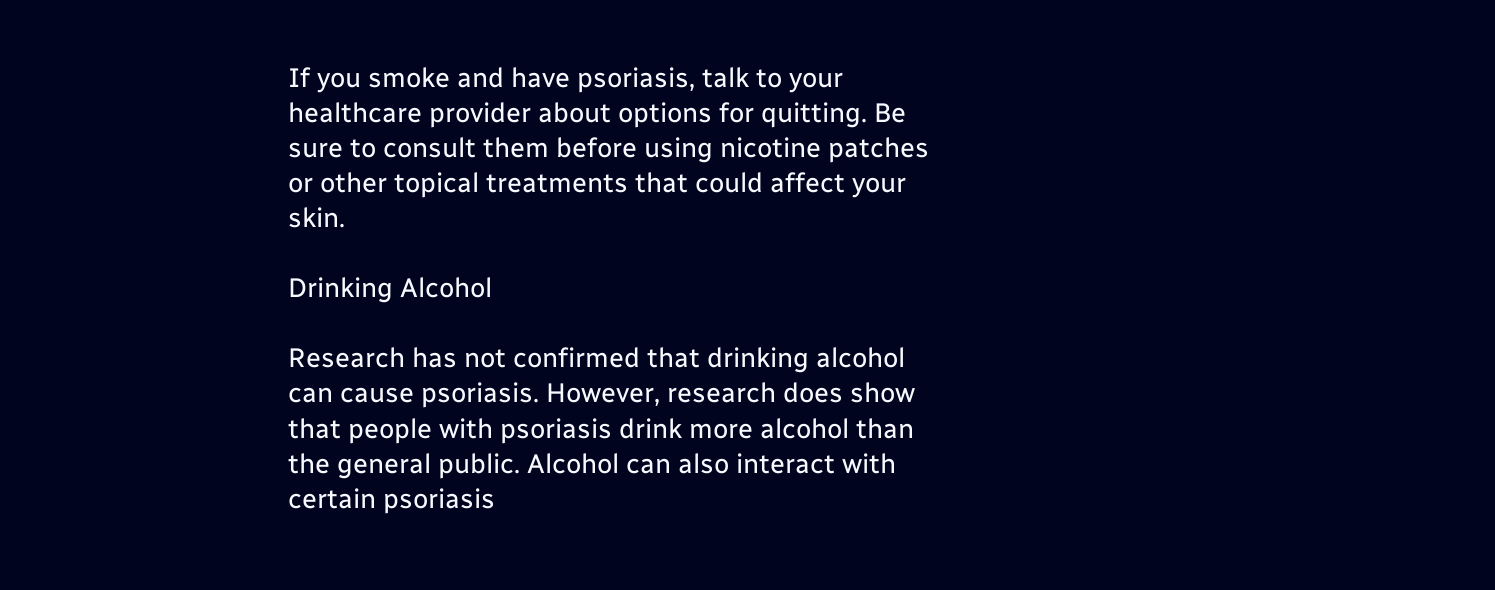If you smoke and have psoriasis, talk to your healthcare provider about options for quitting. Be sure to consult them before using nicotine patches or other topical treatments that could affect your skin.

Drinking Alcohol

Research has not confirmed that drinking alcohol can cause psoriasis. However, research does show that people with psoriasis drink more alcohol than the general public. Alcohol can also interact with certain psoriasis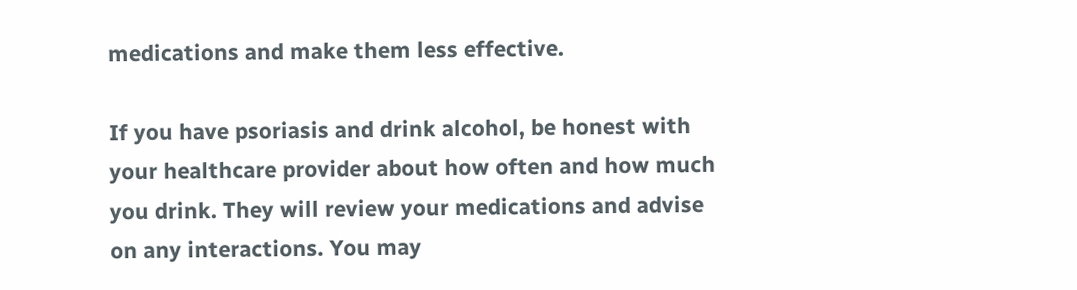medications and make them less effective.

If you have psoriasis and drink alcohol, be honest with your healthcare provider about how often and how much you drink. They will review your medications and advise on any interactions. You may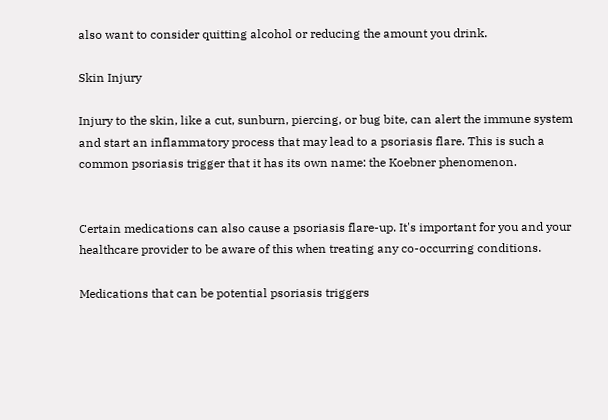also want to consider quitting alcohol or reducing the amount you drink.

Skin Injury

Injury to the skin, like a cut, sunburn, piercing, or bug bite, can alert the immune system and start an inflammatory process that may lead to a psoriasis flare. This is such a common psoriasis trigger that it has its own name: the Koebner phenomenon.


Certain medications can also cause a psoriasis flare-up. It's important for you and your healthcare provider to be aware of this when treating any co-occurring conditions.

Medications that can be potential psoriasis triggers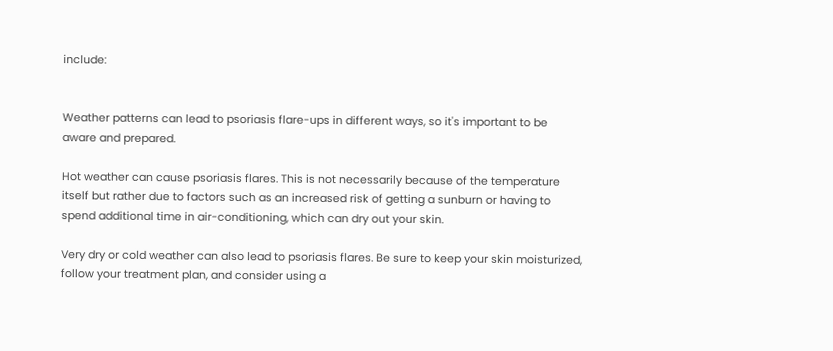include:


Weather patterns can lead to psoriasis flare-ups in different ways, so it's important to be aware and prepared.

Hot weather can cause psoriasis flares. This is not necessarily because of the temperature itself but rather due to factors such as an increased risk of getting a sunburn or having to spend additional time in air-conditioning, which can dry out your skin.

Very dry or cold weather can also lead to psoriasis flares. Be sure to keep your skin moisturized, follow your treatment plan, and consider using a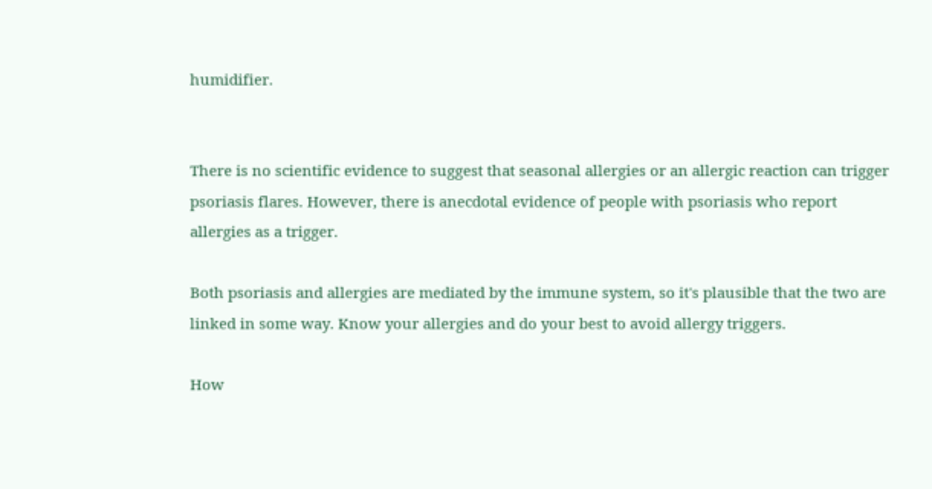humidifier.


There is no scientific evidence to suggest that seasonal allergies or an allergic reaction can trigger psoriasis flares. However, there is anecdotal evidence of people with psoriasis who report allergies as a trigger.

Both psoriasis and allergies are mediated by the immune system, so it's plausible that the two are linked in some way. Know your allergies and do your best to avoid allergy triggers.

How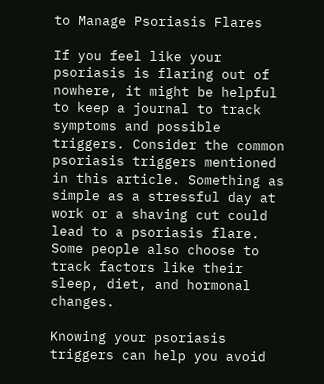to Manage Psoriasis Flares

If you feel like your psoriasis is flaring out of nowhere, it might be helpful to keep a journal to track symptoms and possible triggers. Consider the common psoriasis triggers mentioned in this article. Something as simple as a stressful day at work or a shaving cut could lead to a psoriasis flare. Some people also choose to track factors like their sleep, diet, and hormonal changes.

Knowing your psoriasis triggers can help you avoid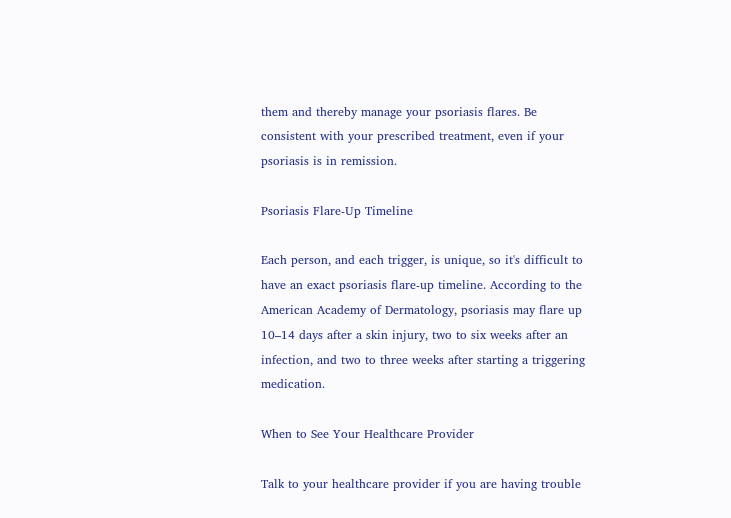them and thereby manage your psoriasis flares. Be consistent with your prescribed treatment, even if your psoriasis is in remission.

Psoriasis Flare-Up Timeline

Each person, and each trigger, is unique, so it's difficult to have an exact psoriasis flare-up timeline. According to the American Academy of Dermatology, psoriasis may flare up 10–14 days after a skin injury, two to six weeks after an infection, and two to three weeks after starting a triggering medication.

When to See Your Healthcare Provider

Talk to your healthcare provider if you are having trouble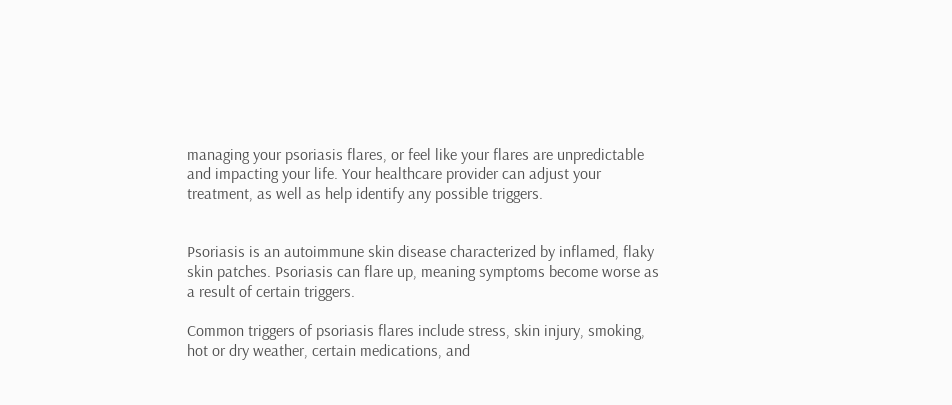managing your psoriasis flares, or feel like your flares are unpredictable and impacting your life. Your healthcare provider can adjust your treatment, as well as help identify any possible triggers.


Psoriasis is an autoimmune skin disease characterized by inflamed, flaky skin patches. Psoriasis can flare up, meaning symptoms become worse as a result of certain triggers.

Common triggers of psoriasis flares include stress, skin injury, smoking, hot or dry weather, certain medications, and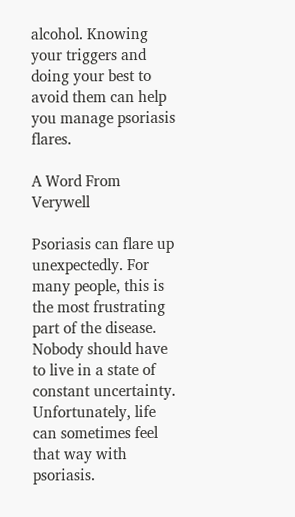alcohol. Knowing your triggers and doing your best to avoid them can help you manage psoriasis flares.

A Word From Verywell

Psoriasis can flare up unexpectedly. For many people, this is the most frustrating part of the disease. Nobody should have to live in a state of constant uncertainty. Unfortunately, life can sometimes feel that way with psoriasis.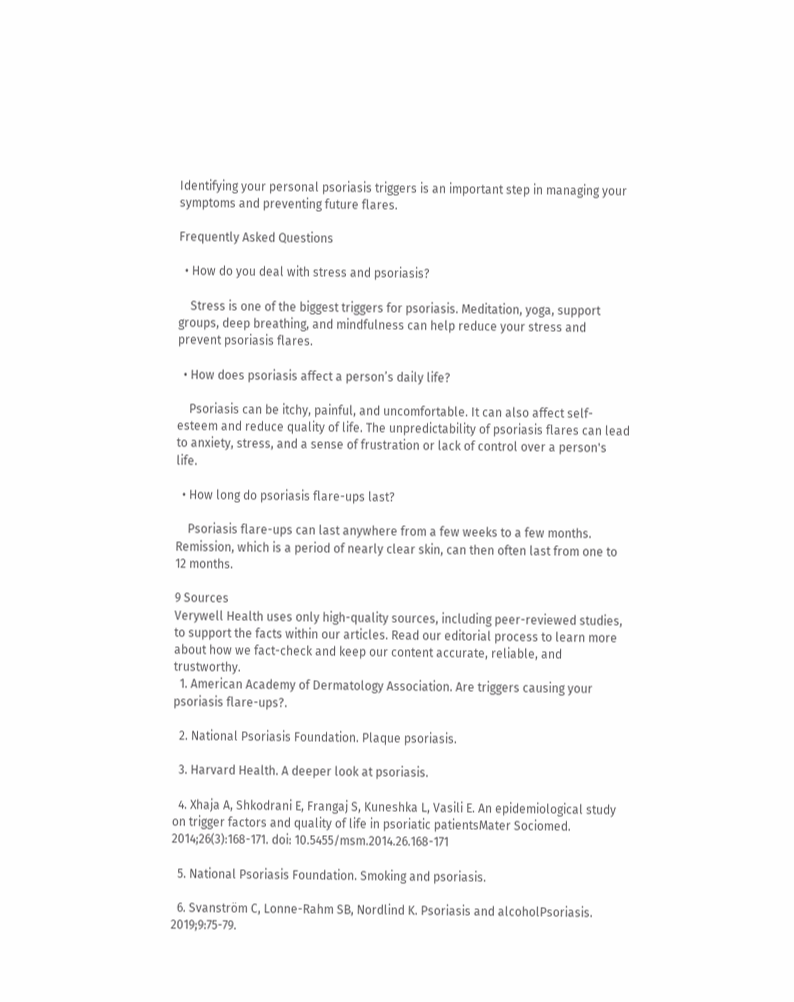Identifying your personal psoriasis triggers is an important step in managing your symptoms and preventing future flares.

Frequently Asked Questions

  • How do you deal with stress and psoriasis?

    Stress is one of the biggest triggers for psoriasis. Meditation, yoga, support groups, deep breathing, and mindfulness can help reduce your stress and prevent psoriasis flares.

  • How does psoriasis affect a person’s daily life?

    Psoriasis can be itchy, painful, and uncomfortable. It can also affect self-esteem and reduce quality of life. The unpredictability of psoriasis flares can lead to anxiety, stress, and a sense of frustration or lack of control over a person's life.

  • How long do psoriasis flare-ups last?

    Psoriasis flare-ups can last anywhere from a few weeks to a few months. Remission, which is a period of nearly clear skin, can then often last from one to 12 months.

9 Sources
Verywell Health uses only high-quality sources, including peer-reviewed studies, to support the facts within our articles. Read our editorial process to learn more about how we fact-check and keep our content accurate, reliable, and trustworthy.
  1. American Academy of Dermatology Association. Are triggers causing your psoriasis flare-ups?.

  2. National Psoriasis Foundation. Plaque psoriasis.

  3. Harvard Health. A deeper look at psoriasis.

  4. Xhaja A, Shkodrani E, Frangaj S, Kuneshka L, Vasili E. An epidemiological study on trigger factors and quality of life in psoriatic patientsMater Sociomed. 2014;26(3):168-171. doi: 10.5455/msm.2014.26.168-171

  5. National Psoriasis Foundation. Smoking and psoriasis.

  6. Svanström C, Lonne-Rahm SB, Nordlind K. Psoriasis and alcoholPsoriasis. 2019;9:75-79.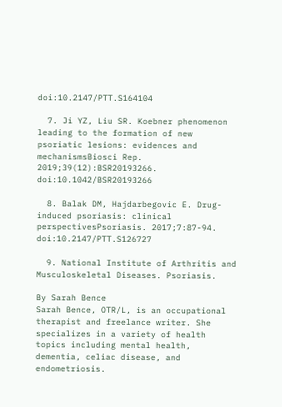doi:10.2147/PTT.S164104

  7. Ji YZ, Liu SR. Koebner phenomenon leading to the formation of new psoriatic lesions: evidences and mechanismsBiosci Rep. 2019;39(12):BSR20193266. doi:10.1042/BSR20193266

  8. Balak DM, Hajdarbegovic E. Drug-induced psoriasis: clinical perspectivesPsoriasis. 2017;7:87-94. doi:10.2147/PTT.S126727

  9. National Institute of Arthritis and Musculoskeletal Diseases. Psoriasis.

By Sarah Bence
Sarah Bence, OTR/L, is an occupational therapist and freelance writer. She specializes in a variety of health topics including mental health, dementia, celiac disease, and endometriosis.